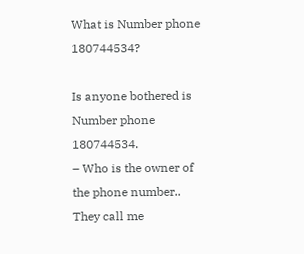What is Number phone 180744534?

Is anyone bothered is Number phone 180744534.
– Who is the owner of the phone number.. They call me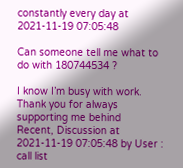constantly every day at 2021-11-19 07:05:48

Can someone tell me what to do with 180744534 ?

I know I’m busy with work. Thank you for always supporting me behind
Recent, Discussion at 2021-11-19 07:05:48 by User : call list